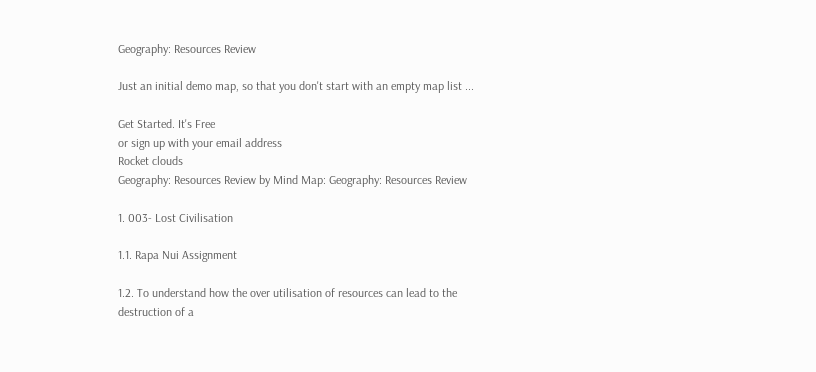Geography: Resources Review

Just an initial demo map, so that you don't start with an empty map list ...

Get Started. It's Free
or sign up with your email address
Rocket clouds
Geography: Resources Review by Mind Map: Geography: Resources Review

1. 003- Lost Civilisation

1.1. Rapa Nui Assignment

1.2. To understand how the over utilisation of resources can lead to the destruction of a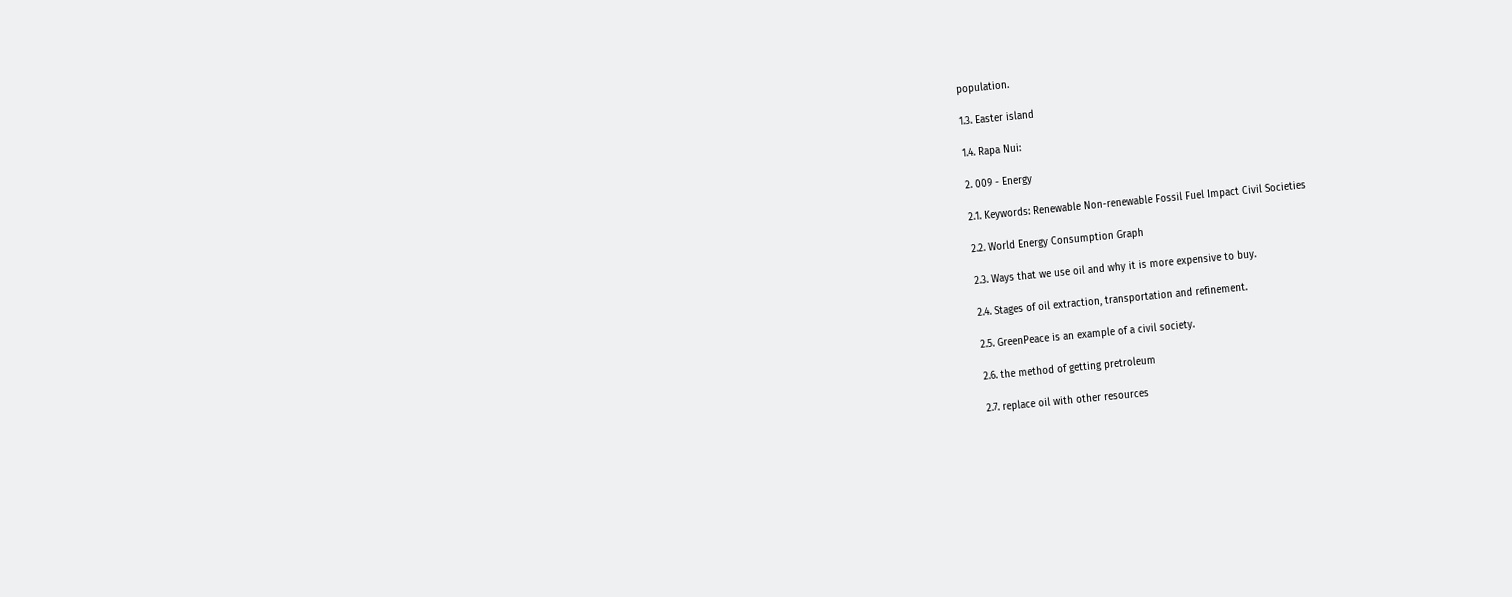population.

1.3. Easter island

1.4. Rapa Nui:

2. 009 - Energy

2.1. Keywords: Renewable Non-renewable Fossil Fuel Impact Civil Societies

2.2. World Energy Consumption Graph

2.3. Ways that we use oil and why it is more expensive to buy.

2.4. Stages of oil extraction, transportation and refinement.

2.5. GreenPeace is an example of a civil society.

2.6. the method of getting pretroleum

2.7. replace oil with other resources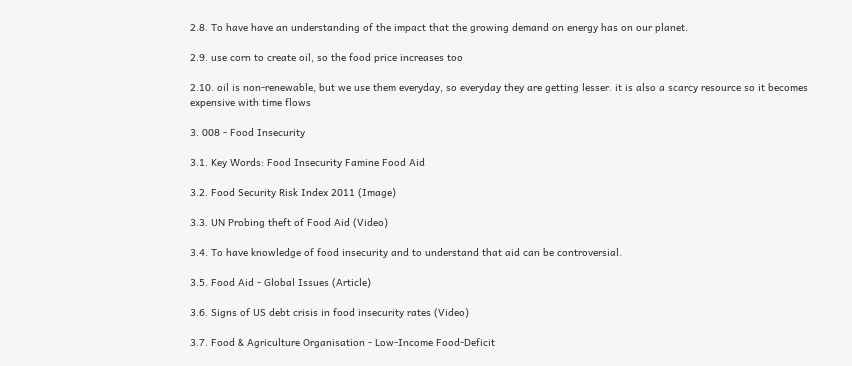2.8. To have have an understanding of the impact that the growing demand on energy has on our planet.

2.9. use corn to create oil, so the food price increases too

2.10. oil is non-renewable, but we use them everyday, so everyday they are getting lesser. it is also a scarcy resource so it becomes expensive with time flows

3. 008 - Food Insecurity

3.1. Key Words: Food Insecurity Famine Food Aid

3.2. Food Security Risk Index 2011 (Image)

3.3. UN Probing theft of Food Aid (Video)

3.4. To have knowledge of food insecurity and to understand that aid can be controversial.

3.5. Food Aid - Global Issues (Article)

3.6. Signs of US debt crisis in food insecurity rates (Video)

3.7. Food & Agriculture Organisation - Low-Income Food-Deficit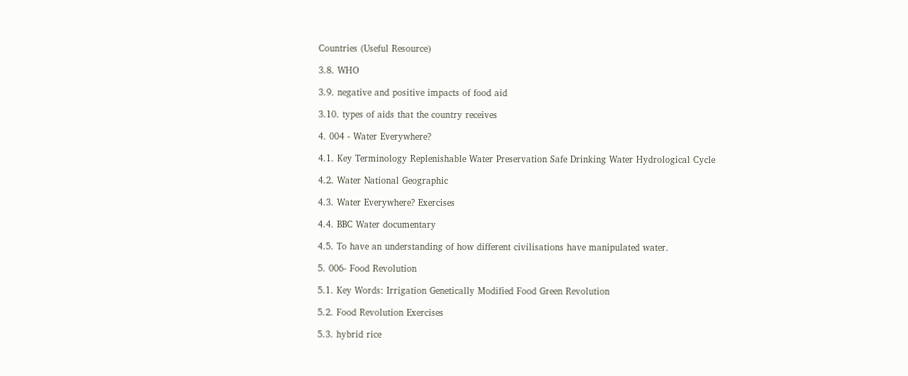Countries (Useful Resource)

3.8. WHO

3.9. negative and positive impacts of food aid

3.10. types of aids that the country receives

4. 004 - Water Everywhere?

4.1. Key Terminology Replenishable Water Preservation Safe Drinking Water Hydrological Cycle

4.2. Water National Geographic

4.3. Water Everywhere? Exercises

4.4. BBC Water documentary

4.5. To have an understanding of how different civilisations have manipulated water.

5. 006- Food Revolution

5.1. Key Words: Irrigation Genetically Modified Food Green Revolution

5.2. Food Revolution Exercises

5.3. hybrid rice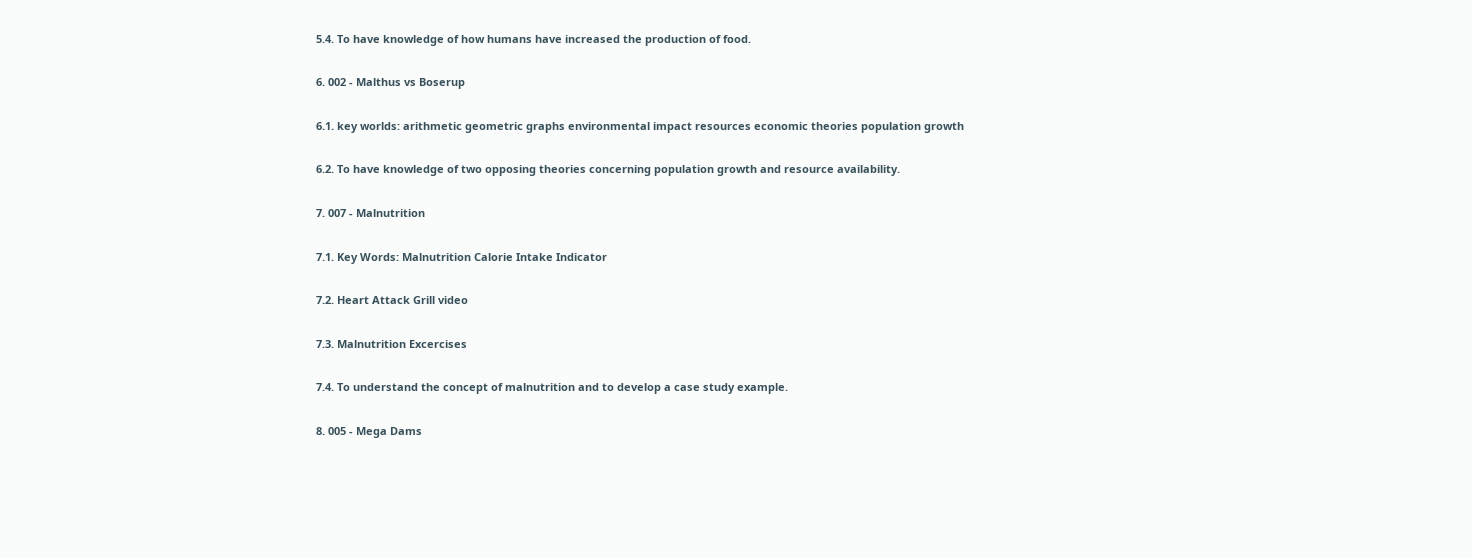5.4. To have knowledge of how humans have increased the production of food.

6. 002 - Malthus vs Boserup

6.1. key worlds: arithmetic geometric graphs environmental impact resources economic theories population growth

6.2. To have knowledge of two opposing theories concerning population growth and resource availability.

7. 007 - Malnutrition

7.1. Key Words: Malnutrition Calorie Intake Indicator

7.2. Heart Attack Grill video

7.3. Malnutrition Excercises

7.4. To understand the concept of malnutrition and to develop a case study example.

8. 005 - Mega Dams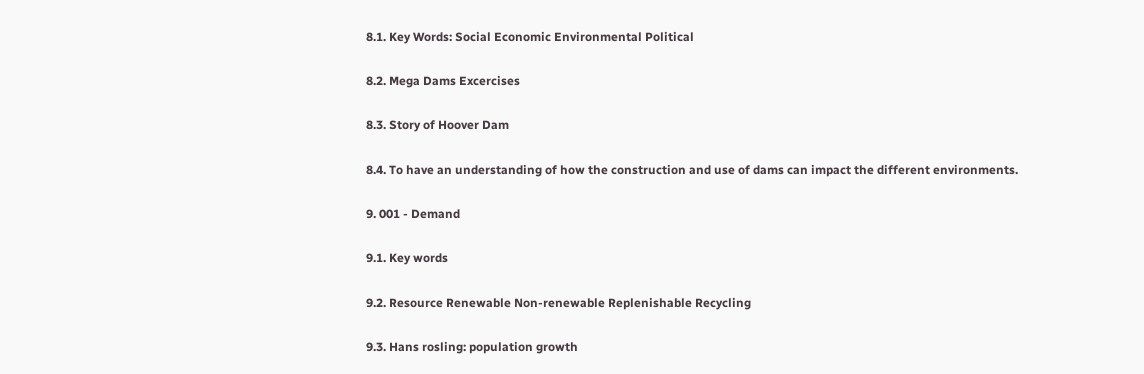8.1. Key Words: Social Economic Environmental Political

8.2. Mega Dams Excercises

8.3. Story of Hoover Dam

8.4. To have an understanding of how the construction and use of dams can impact the different environments.

9. 001 - Demand

9.1. Key words

9.2. Resource Renewable Non-renewable Replenishable Recycling

9.3. Hans rosling: population growth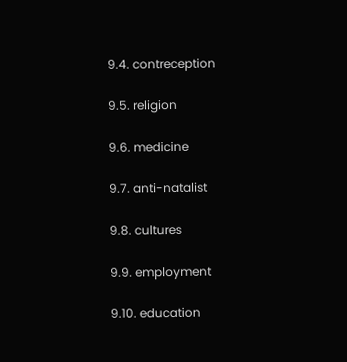9.4. contreception

9.5. religion

9.6. medicine

9.7. anti-natalist

9.8. cultures

9.9. employment

9.10. education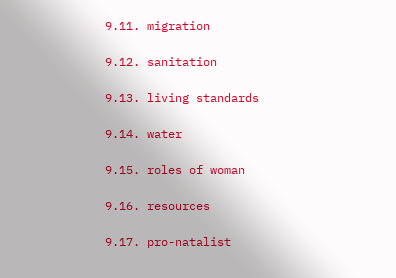9.11. migration

9.12. sanitation

9.13. living standards

9.14. water

9.15. roles of woman

9.16. resources

9.17. pro-natalist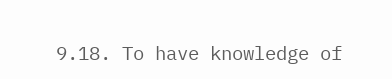9.18. To have knowledge of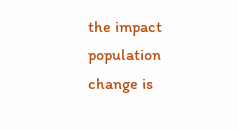the impact population change is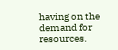having on the demand for resources.